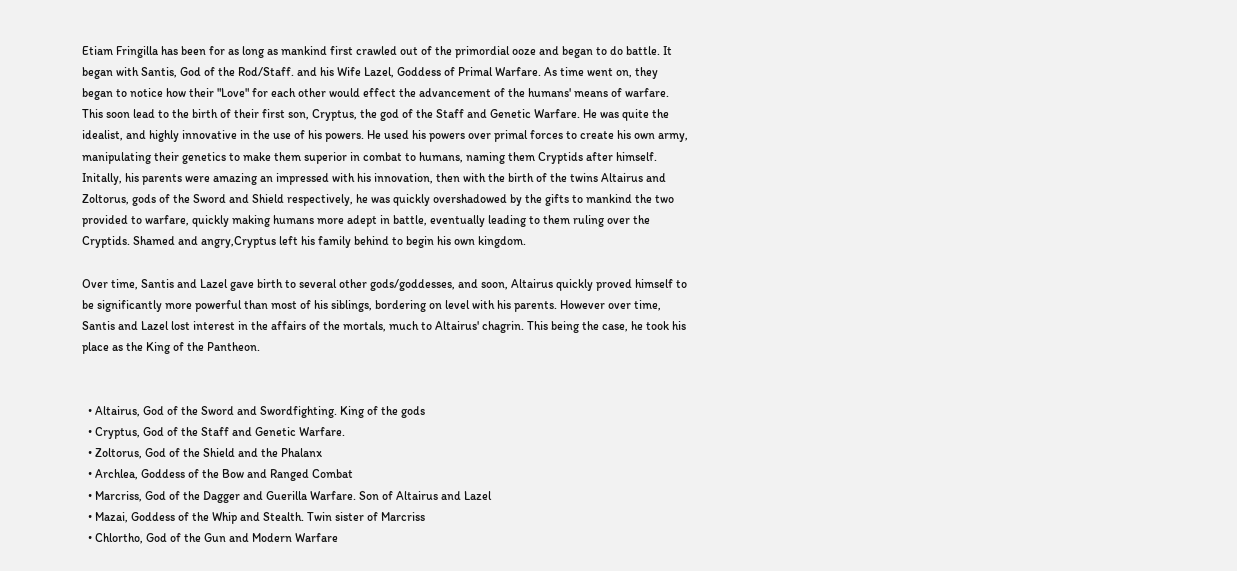Etiam Fringilla has been for as long as mankind first crawled out of the primordial ooze and began to do battle. It began with Santis, God of the Rod/Staff. and his Wife Lazel, Goddess of Primal Warfare. As time went on, they began to notice how their "Love" for each other would effect the advancement of the humans' means of warfare. This soon lead to the birth of their first son, Cryptus, the god of the Staff and Genetic Warfare. He was quite the idealist, and highly innovative in the use of his powers. He used his powers over primal forces to create his own army, manipulating their genetics to make them superior in combat to humans, naming them Cryptids after himself. Initally, his parents were amazing an impressed with his innovation, then with the birth of the twins Altairus and Zoltorus, gods of the Sword and Shield respectively, he was quickly overshadowed by the gifts to mankind the two provided to warfare, quickly making humans more adept in battle, eventually leading to them ruling over the Cryptids. Shamed and angry,Cryptus left his family behind to begin his own kingdom.

Over time, Santis and Lazel gave birth to several other gods/goddesses, and soon, Altairus quickly proved himself to be significantly more powerful than most of his siblings, bordering on level with his parents. However over time, Santis and Lazel lost interest in the affairs of the mortals, much to Altairus' chagrin. This being the case, he took his place as the King of the Pantheon.


  • Altairus, God of the Sword and Swordfighting. King of the gods
  • Cryptus, God of the Staff and Genetic Warfare.
  • Zoltorus, God of the Shield and the Phalanx
  • Archlea, Goddess of the Bow and Ranged Combat
  • Marcriss, God of the Dagger and Guerilla Warfare. Son of Altairus and Lazel
  • Mazai, Goddess of the Whip and Stealth. Twin sister of Marcriss
  • Chlortho, God of the Gun and Modern Warfare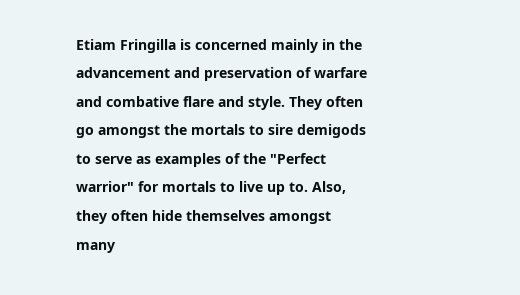Etiam Fringilla is concerned mainly in the advancement and preservation of warfare and combative flare and style. They often go amongst the mortals to sire demigods to serve as examples of the "Perfect warrior" for mortals to live up to. Also, they often hide themselves amongst many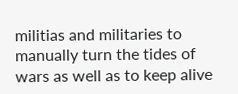militias and militaries to manually turn the tides of wars as well as to keep alive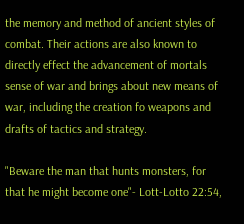the memory and method of ancient styles of combat. Their actions are also known to directly effect the advancement of mortals sense of war and brings about new means of war, including the creation fo weapons and drafts of tactics and strategy.

"Beware the man that hunts monsters, for that he might become one"- Lott-Lotto 22:54,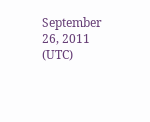September 26, 2011 (UTC)